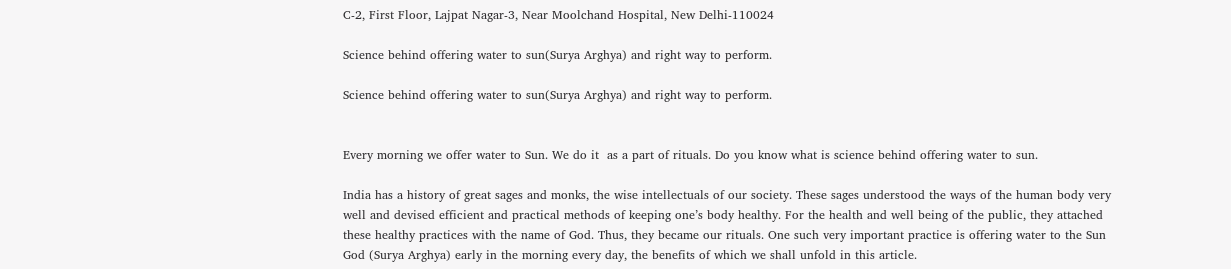C-2, First Floor, Lajpat Nagar-3, Near Moolchand Hospital, New Delhi-110024

Science behind offering water to sun(Surya Arghya) and right way to perform.

Science behind offering water to sun(Surya Arghya) and right way to perform.


Every morning we offer water to Sun. We do it  as a part of rituals. Do you know what is science behind offering water to sun.

India has a history of great sages and monks, the wise intellectuals of our society. These sages understood the ways of the human body very well and devised efficient and practical methods of keeping one’s body healthy. For the health and well being of the public, they attached these healthy practices with the name of God. Thus, they became our rituals. One such very important practice is offering water to the Sun God (Surya Arghya) early in the morning every day, the benefits of which we shall unfold in this article.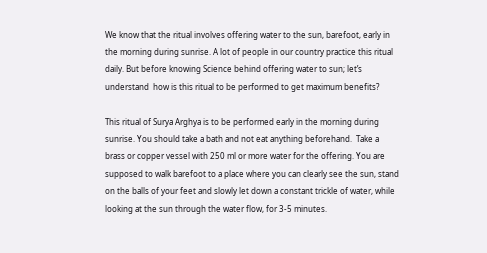We know that the ritual involves offering water to the sun, barefoot, early in the morning during sunrise. A lot of people in our country practice this ritual daily. But before knowing Science behind offering water to sun; let’s understand  how is this ritual to be performed to get maximum benefits?

This ritual of Surya Arghya is to be performed early in the morning during sunrise. You should take a bath and not eat anything beforehand.  Take a brass or copper vessel with 250 ml or more water for the offering. You are supposed to walk barefoot to a place where you can clearly see the sun, stand on the balls of your feet and slowly let down a constant trickle of water, while looking at the sun through the water flow, for 3-5 minutes.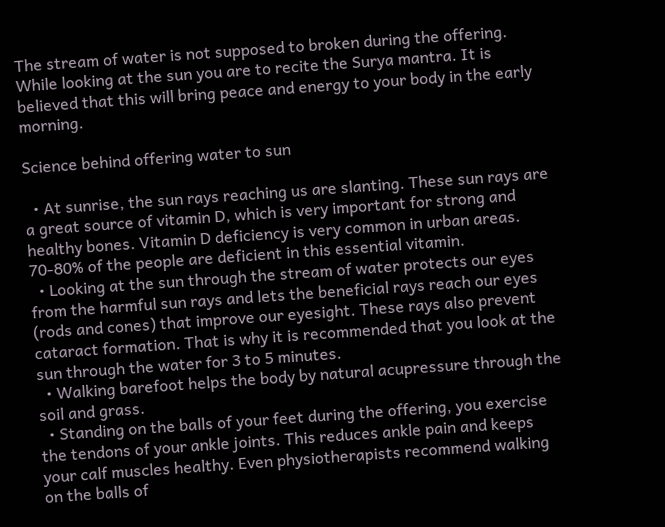The stream of water is not supposed to broken during the offering. While looking at the sun you are to recite the Surya mantra. It is believed that this will bring peace and energy to your body in the early morning.

Science behind offering water to sun

  • At sunrise, the sun rays reaching us are slanting. These sun rays are a great source of vitamin D, which is very important for strong and healthy bones. Vitamin D deficiency is very common in urban areas. 70-80% of the people are deficient in this essential vitamin.
  • Looking at the sun through the stream of water protects our eyes from the harmful sun rays and lets the beneficial rays reach our eyes (rods and cones) that improve our eyesight. These rays also prevent cataract formation. That is why it is recommended that you look at the sun through the water for 3 to 5 minutes.
  • Walking barefoot helps the body by natural acupressure through the soil and grass.
  • Standing on the balls of your feet during the offering, you exercise the tendons of your ankle joints. This reduces ankle pain and keeps your calf muscles healthy. Even physiotherapists recommend walking on the balls of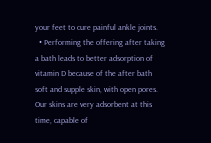your feet to cure painful ankle joints.
  • Performing the offering after taking a bath leads to better adsorption of vitamin D because of the after bath soft and supple skin, with open pores. Our skins are very adsorbent at this time, capable of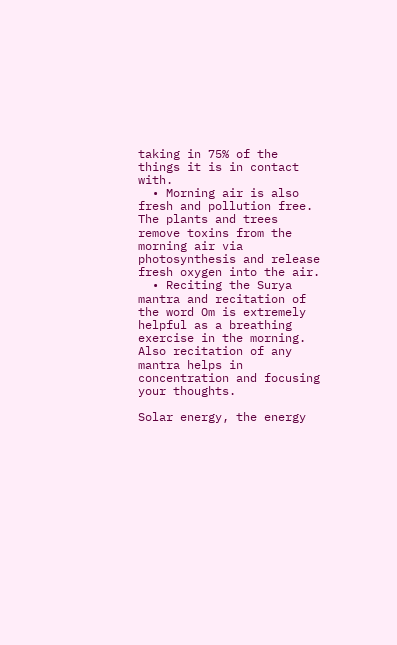taking in 75% of the things it is in contact with.
  • Morning air is also fresh and pollution free. The plants and trees remove toxins from the morning air via photosynthesis and release fresh oxygen into the air.
  • Reciting the Surya mantra and recitation of the word Om is extremely helpful as a breathing exercise in the morning. Also recitation of any mantra helps in concentration and focusing your thoughts.

Solar energy, the energy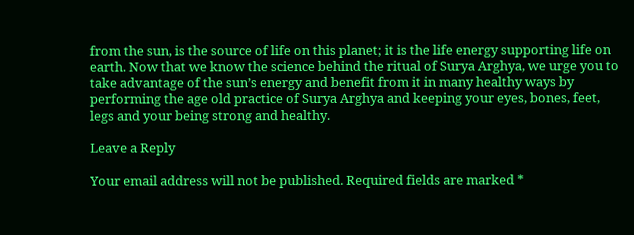from the sun, is the source of life on this planet; it is the life energy supporting life on earth. Now that we know the science behind the ritual of Surya Arghya, we urge you to take advantage of the sun’s energy and benefit from it in many healthy ways by performing the age old practice of Surya Arghya and keeping your eyes, bones, feet, legs and your being strong and healthy.

Leave a Reply

Your email address will not be published. Required fields are marked *